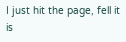I just hit the page, fell it is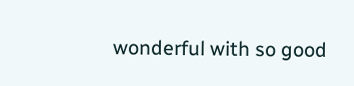wonderful with so good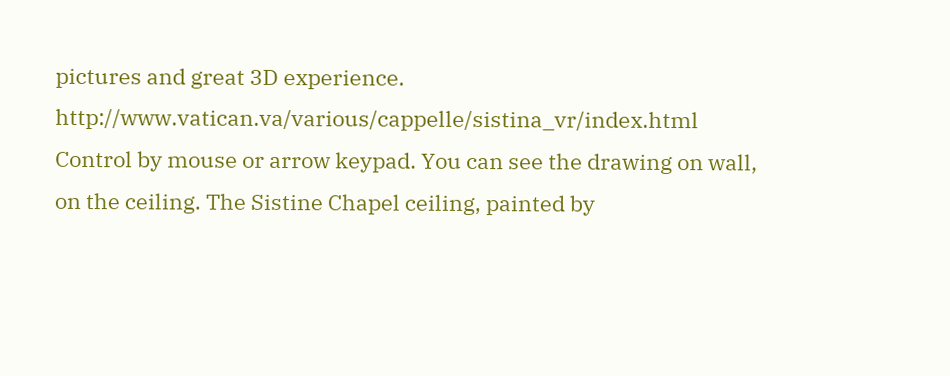pictures and great 3D experience. http://www.vatican.va/various/cappelle/sistina_vr/index.html Control by mouse or arrow keypad. You can see the drawing on wall, on the ceiling. The Sistine Chapel ceiling, painted by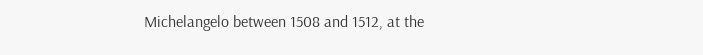Michelangelo between 1508 and 1512, at the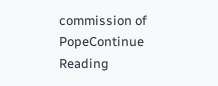commission of PopeContinue Reading